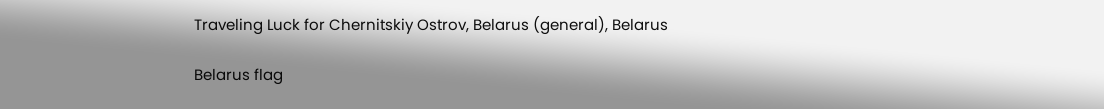Traveling Luck for Chernitskiy Ostrov, Belarus (general), Belarus

Belarus flag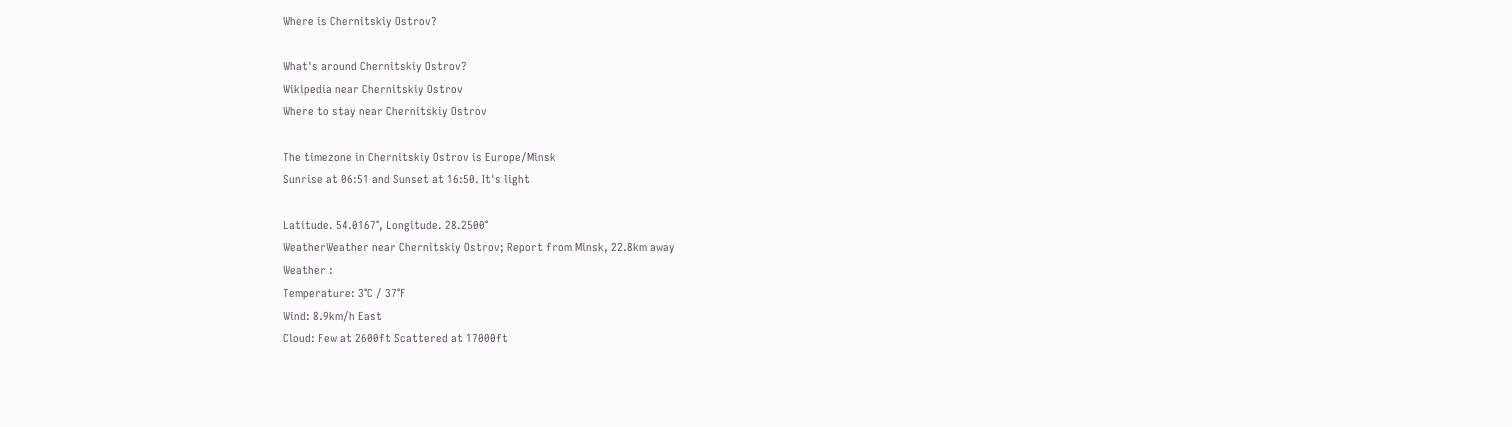Where is Chernitskiy Ostrov?

What's around Chernitskiy Ostrov?
Wikipedia near Chernitskiy Ostrov
Where to stay near Chernitskiy Ostrov

The timezone in Chernitskiy Ostrov is Europe/Minsk
Sunrise at 06:51 and Sunset at 16:50. It's light

Latitude. 54.0167°, Longitude. 28.2500°
WeatherWeather near Chernitskiy Ostrov; Report from Minsk, 22.8km away
Weather :
Temperature: 3°C / 37°F
Wind: 8.9km/h East
Cloud: Few at 2600ft Scattered at 17000ft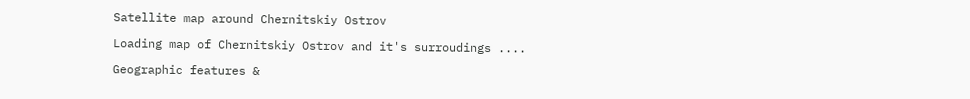Satellite map around Chernitskiy Ostrov

Loading map of Chernitskiy Ostrov and it's surroudings ....

Geographic features &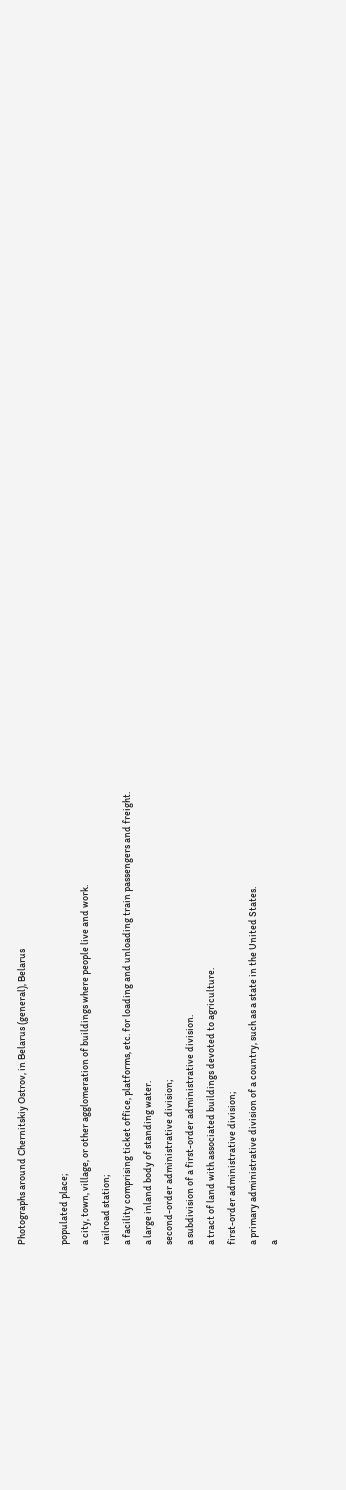Photographs around Chernitskiy Ostrov, in Belarus (general), Belarus

populated place;
a city, town, village, or other agglomeration of buildings where people live and work.
railroad station;
a facility comprising ticket office, platforms, etc. for loading and unloading train passengers and freight.
a large inland body of standing water.
second-order administrative division;
a subdivision of a first-order administrative division.
a tract of land with associated buildings devoted to agriculture.
first-order administrative division;
a primary administrative division of a country, such as a state in the United States.
a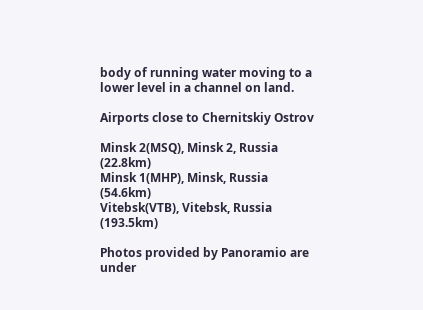body of running water moving to a lower level in a channel on land.

Airports close to Chernitskiy Ostrov

Minsk 2(MSQ), Minsk 2, Russia (22.8km)
Minsk 1(MHP), Minsk, Russia (54.6km)
Vitebsk(VTB), Vitebsk, Russia (193.5km)

Photos provided by Panoramio are under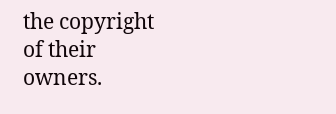the copyright of their owners.